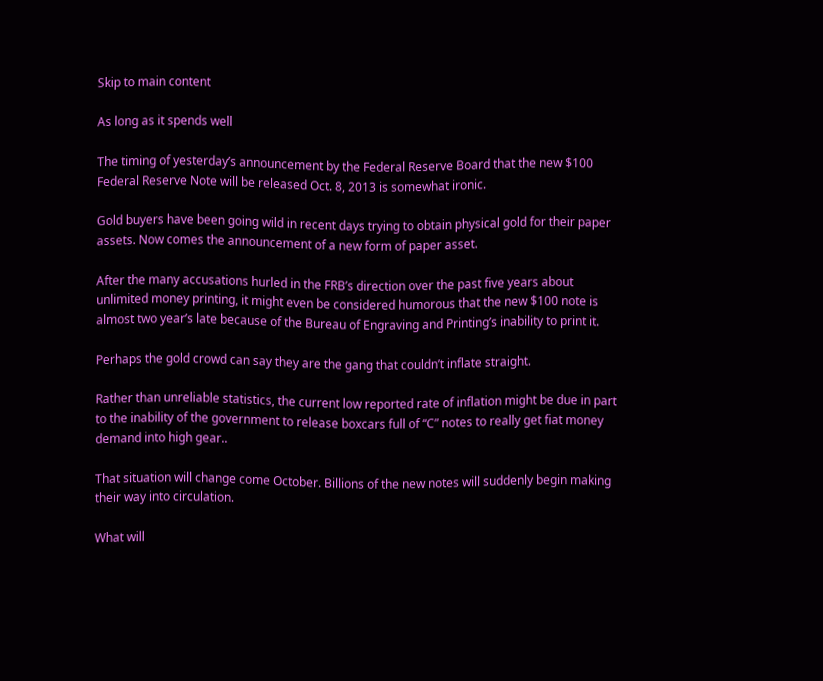Skip to main content

As long as it spends well

The timing of yesterday’s announcement by the Federal Reserve Board that the new $100 Federal Reserve Note will be released Oct. 8, 2013 is somewhat ironic.

Gold buyers have been going wild in recent days trying to obtain physical gold for their paper assets. Now comes the announcement of a new form of paper asset.

After the many accusations hurled in the FRB’s direction over the past five years about unlimited money printing, it might even be considered humorous that the new $100 note is almost two year’s late because of the Bureau of Engraving and Printing’s inability to print it.

Perhaps the gold crowd can say they are the gang that couldn’t inflate straight.

Rather than unreliable statistics, the current low reported rate of inflation might be due in part to the inability of the government to release boxcars full of “C” notes to really get fiat money demand into high gear..

That situation will change come October. Billions of the new notes will suddenly begin making their way into circulation.

What will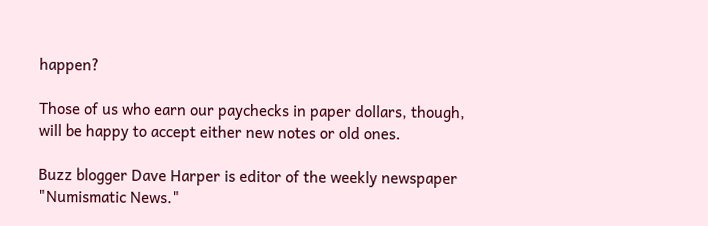happen?

Those of us who earn our paychecks in paper dollars, though, will be happy to accept either new notes or old ones.

Buzz blogger Dave Harper is editor of the weekly newspaper "Numismatic News."